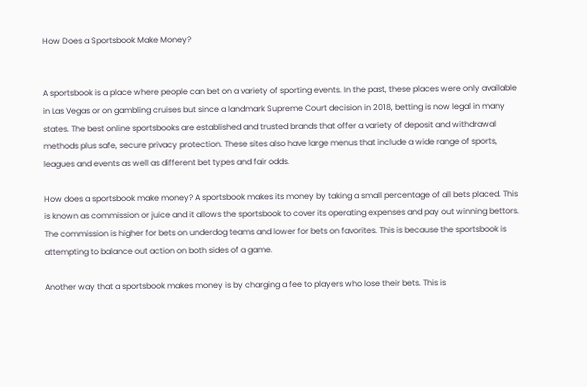How Does a Sportsbook Make Money?


A sportsbook is a place where people can bet on a variety of sporting events. In the past, these places were only available in Las Vegas or on gambling cruises but since a landmark Supreme Court decision in 2018, betting is now legal in many states. The best online sportsbooks are established and trusted brands that offer a variety of deposit and withdrawal methods plus safe, secure privacy protection. These sites also have large menus that include a wide range of sports, leagues and events as well as different bet types and fair odds.

How does a sportsbook make money? A sportsbook makes its money by taking a small percentage of all bets placed. This is known as commission or juice and it allows the sportsbook to cover its operating expenses and pay out winning bettors. The commission is higher for bets on underdog teams and lower for bets on favorites. This is because the sportsbook is attempting to balance out action on both sides of a game.

Another way that a sportsbook makes money is by charging a fee to players who lose their bets. This is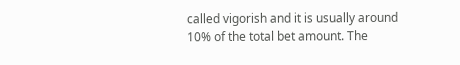called vigorish and it is usually around 10% of the total bet amount. The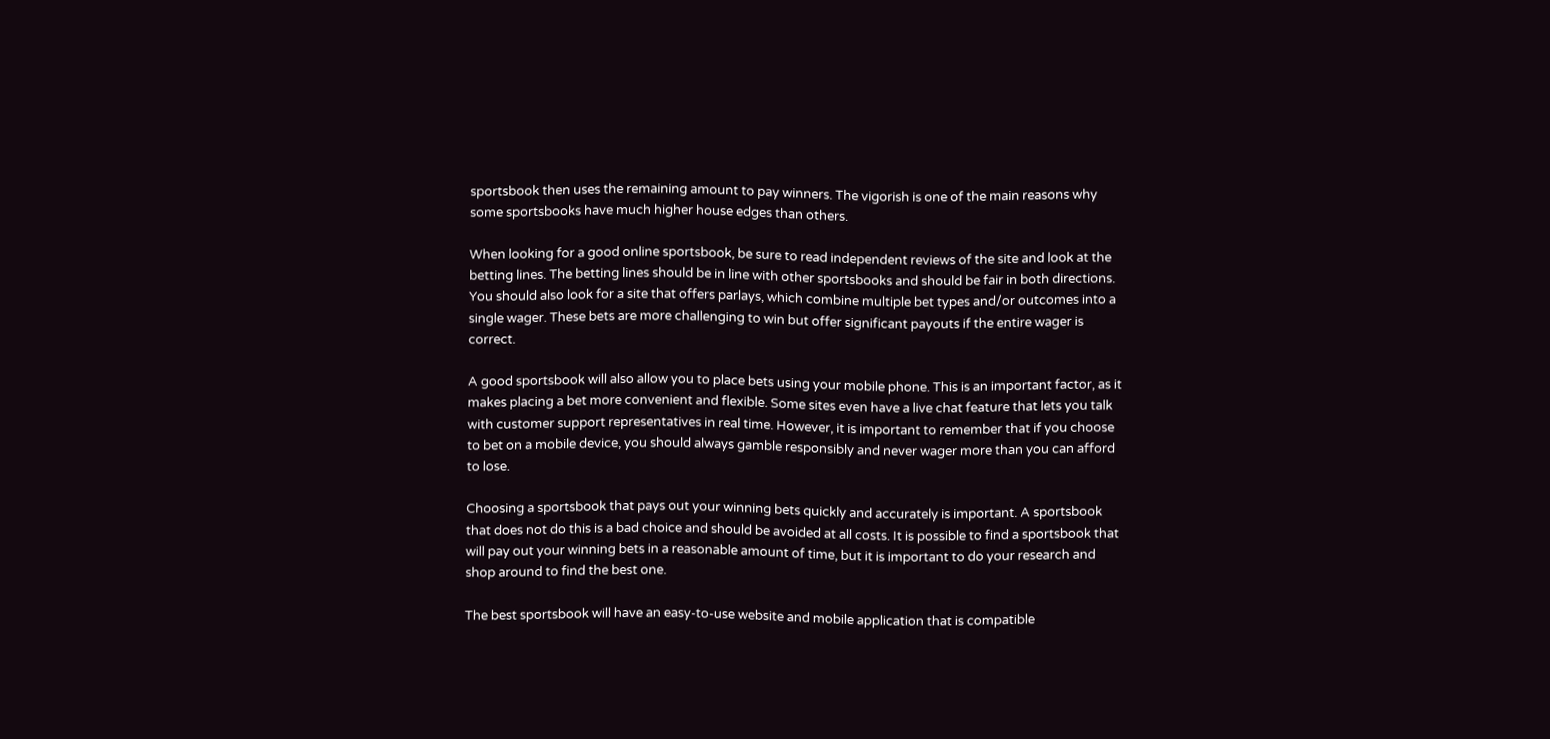sportsbook then uses the remaining amount to pay winners. The vigorish is one of the main reasons why some sportsbooks have much higher house edges than others.

When looking for a good online sportsbook, be sure to read independent reviews of the site and look at the betting lines. The betting lines should be in line with other sportsbooks and should be fair in both directions. You should also look for a site that offers parlays, which combine multiple bet types and/or outcomes into a single wager. These bets are more challenging to win but offer significant payouts if the entire wager is correct.

A good sportsbook will also allow you to place bets using your mobile phone. This is an important factor, as it makes placing a bet more convenient and flexible. Some sites even have a live chat feature that lets you talk with customer support representatives in real time. However, it is important to remember that if you choose to bet on a mobile device, you should always gamble responsibly and never wager more than you can afford to lose.

Choosing a sportsbook that pays out your winning bets quickly and accurately is important. A sportsbook that does not do this is a bad choice and should be avoided at all costs. It is possible to find a sportsbook that will pay out your winning bets in a reasonable amount of time, but it is important to do your research and shop around to find the best one.

The best sportsbook will have an easy-to-use website and mobile application that is compatible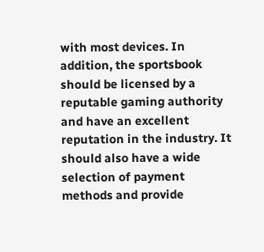with most devices. In addition, the sportsbook should be licensed by a reputable gaming authority and have an excellent reputation in the industry. It should also have a wide selection of payment methods and provide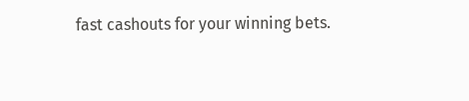fast cashouts for your winning bets.